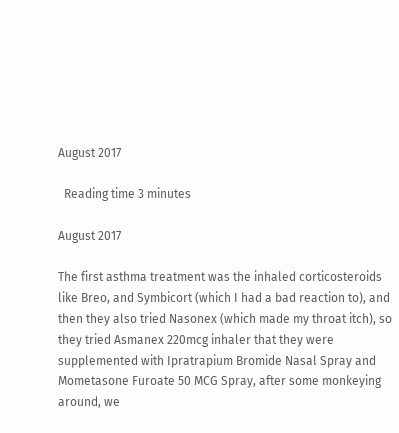August 2017

  Reading time 3 minutes

August 2017

The first asthma treatment was the inhaled corticosteroids like Breo, and Symbicort (which I had a bad reaction to), and then they also tried Nasonex (which made my throat itch), so they tried Asmanex 220mcg inhaler that they were supplemented with Ipratrapium Bromide Nasal Spray and Mometasone Furoate 50 MCG Spray, after some monkeying around, we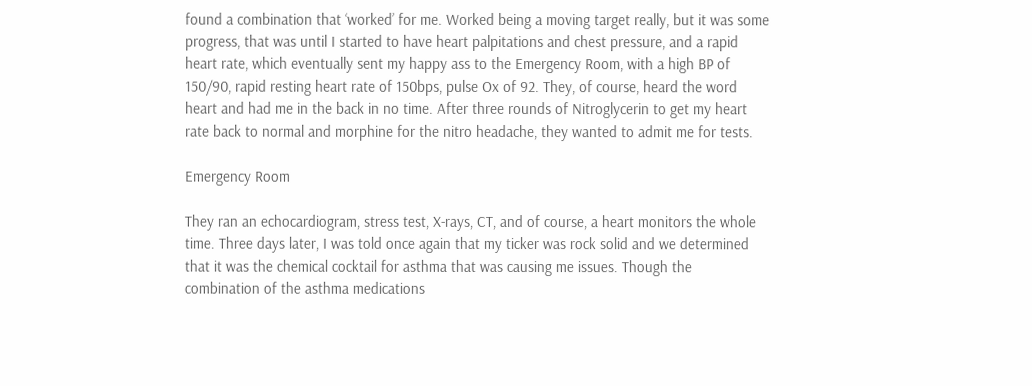found a combination that ‘worked’ for me. Worked being a moving target really, but it was some progress, that was until I started to have heart palpitations and chest pressure, and a rapid heart rate, which eventually sent my happy ass to the Emergency Room, with a high BP of 150/90, rapid resting heart rate of 150bps, pulse Ox of 92. They, of course, heard the word heart and had me in the back in no time. After three rounds of Nitroglycerin to get my heart rate back to normal and morphine for the nitro headache, they wanted to admit me for tests.

Emergency Room

They ran an echocardiogram, stress test, X-rays, CT, and of course, a heart monitors the whole time. Three days later, I was told once again that my ticker was rock solid and we determined that it was the chemical cocktail for asthma that was causing me issues. Though the combination of the asthma medications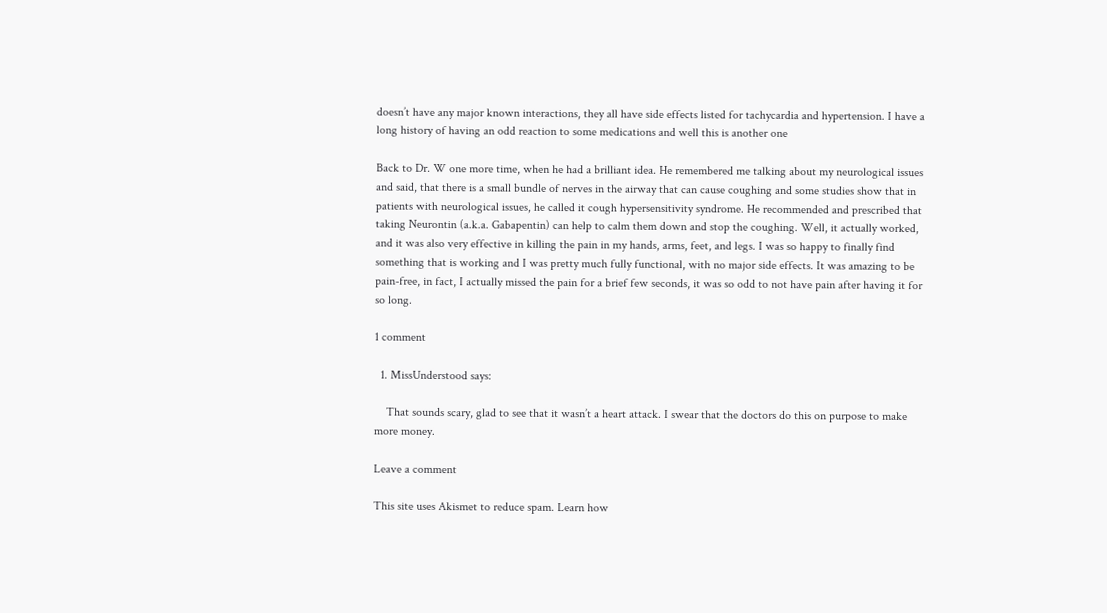doesn’t have any major known interactions, they all have side effects listed for tachycardia and hypertension. I have a long history of having an odd reaction to some medications and well this is another one

Back to Dr. W one more time, when he had a brilliant idea. He remembered me talking about my neurological issues and said, that there is a small bundle of nerves in the airway that can cause coughing and some studies show that in patients with neurological issues, he called it cough hypersensitivity syndrome. He recommended and prescribed that taking Neurontin (a.k.a. Gabapentin) can help to calm them down and stop the coughing. Well, it actually worked, and it was also very effective in killing the pain in my hands, arms, feet, and legs. I was so happy to finally find something that is working and I was pretty much fully functional, with no major side effects. It was amazing to be pain-free, in fact, I actually missed the pain for a brief few seconds, it was so odd to not have pain after having it for so long.

1 comment

  1. MissUnderstood says:

    That sounds scary, glad to see that it wasn’t a heart attack. I swear that the doctors do this on purpose to make more money.

Leave a comment

This site uses Akismet to reduce spam. Learn how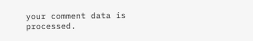your comment data is processed.